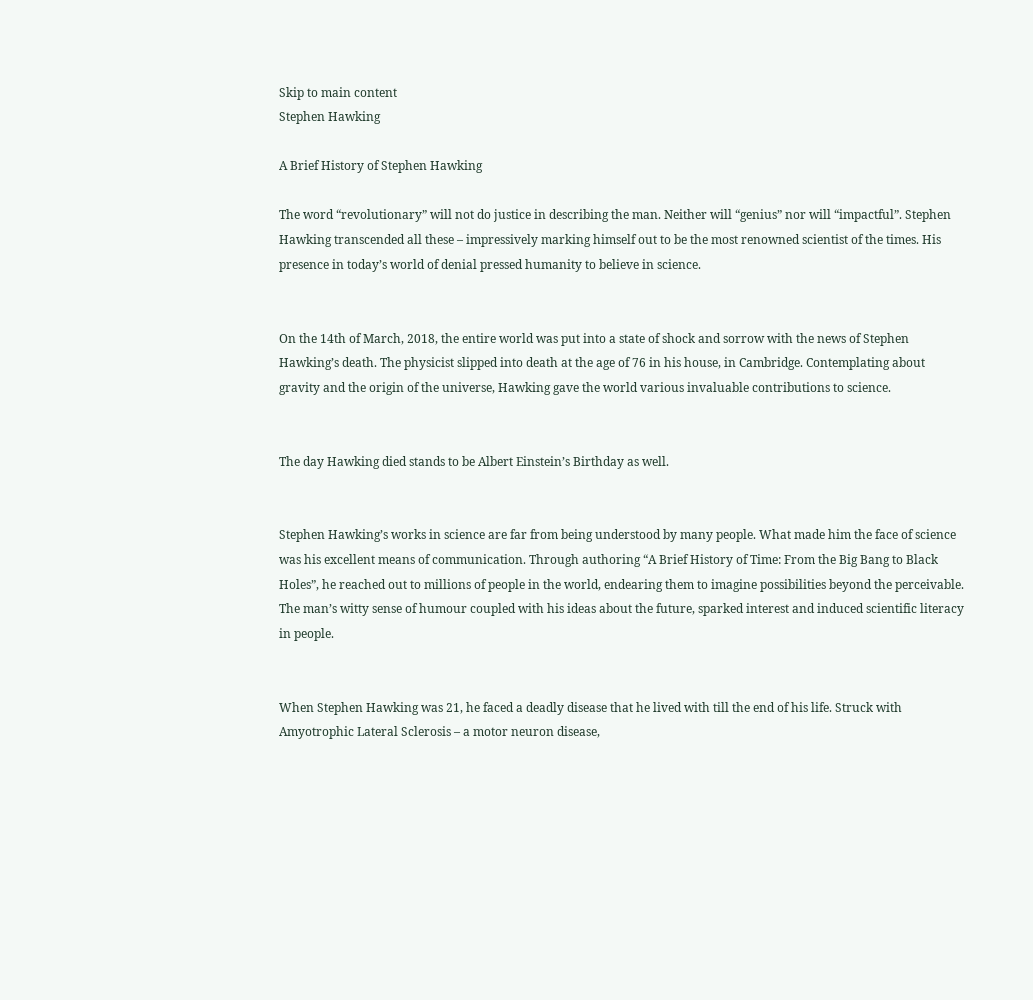Skip to main content
Stephen Hawking

A Brief History of Stephen Hawking

The word “revolutionary” will not do justice in describing the man. Neither will “genius” nor will “impactful”. Stephen Hawking transcended all these – impressively marking himself out to be the most renowned scientist of the times. His presence in today’s world of denial pressed humanity to believe in science.


On the 14th of March, 2018, the entire world was put into a state of shock and sorrow with the news of Stephen Hawking’s death. The physicist slipped into death at the age of 76 in his house, in Cambridge. Contemplating about gravity and the origin of the universe, Hawking gave the world various invaluable contributions to science.


The day Hawking died stands to be Albert Einstein’s Birthday as well.


Stephen Hawking’s works in science are far from being understood by many people. What made him the face of science was his excellent means of communication. Through authoring “A Brief History of Time: From the Big Bang to Black Holes”, he reached out to millions of people in the world, endearing them to imagine possibilities beyond the perceivable. The man’s witty sense of humour coupled with his ideas about the future, sparked interest and induced scientific literacy in people.


When Stephen Hawking was 21, he faced a deadly disease that he lived with till the end of his life. Struck with Amyotrophic Lateral Sclerosis – a motor neuron disease,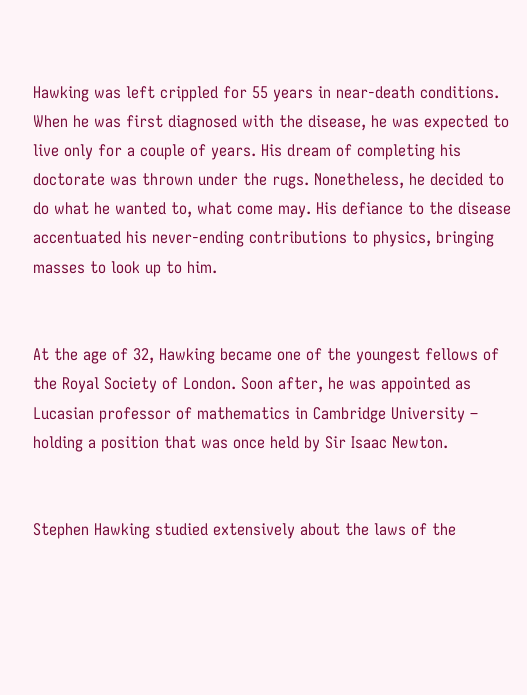Hawking was left crippled for 55 years in near-death conditions. When he was first diagnosed with the disease, he was expected to live only for a couple of years. His dream of completing his doctorate was thrown under the rugs. Nonetheless, he decided to do what he wanted to, what come may. His defiance to the disease accentuated his never-ending contributions to physics, bringing masses to look up to him.


At the age of 32, Hawking became one of the youngest fellows of the Royal Society of London. Soon after, he was appointed as Lucasian professor of mathematics in Cambridge University – holding a position that was once held by Sir Isaac Newton.


Stephen Hawking studied extensively about the laws of the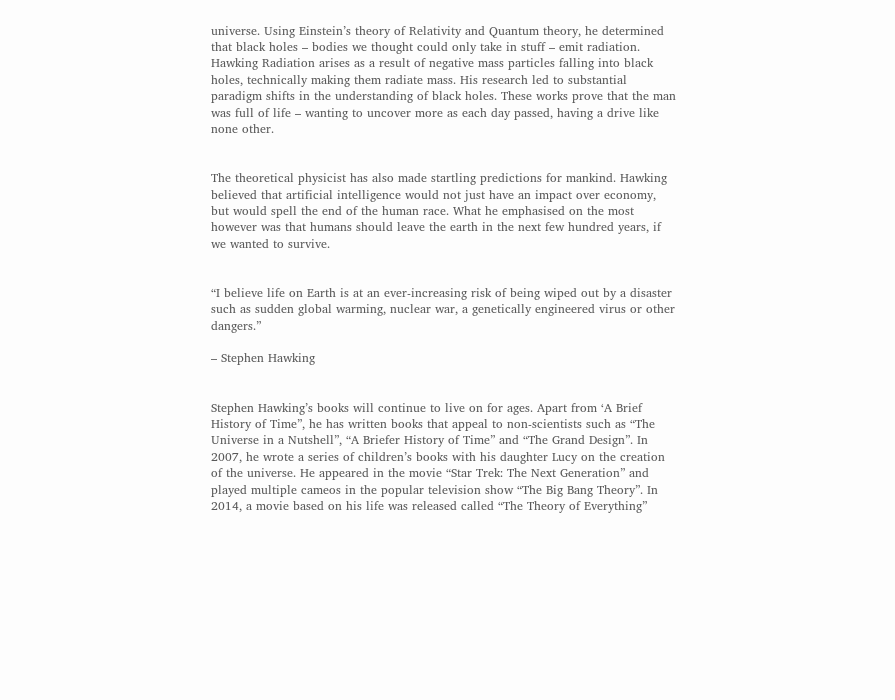universe. Using Einstein’s theory of Relativity and Quantum theory, he determined that black holes – bodies we thought could only take in stuff – emit radiation. Hawking Radiation arises as a result of negative mass particles falling into black holes, technically making them radiate mass. His research led to substantial paradigm shifts in the understanding of black holes. These works prove that the man was full of life – wanting to uncover more as each day passed, having a drive like none other.


The theoretical physicist has also made startling predictions for mankind. Hawking believed that artificial intelligence would not just have an impact over economy, but would spell the end of the human race. What he emphasised on the most however was that humans should leave the earth in the next few hundred years, if we wanted to survive.


“I believe life on Earth is at an ever-increasing risk of being wiped out by a disaster such as sudden global warming, nuclear war, a genetically engineered virus or other dangers.”

– Stephen Hawking


Stephen Hawking’s books will continue to live on for ages. Apart from ‘A Brief History of Time”, he has written books that appeal to non-scientists such as “The Universe in a Nutshell”, “A Briefer History of Time” and “The Grand Design”. In 2007, he wrote a series of children’s books with his daughter Lucy on the creation of the universe. He appeared in the movie “Star Trek: The Next Generation” and played multiple cameos in the popular television show “The Big Bang Theory”. In 2014, a movie based on his life was released called “The Theory of Everything”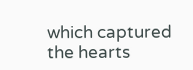which captured the hearts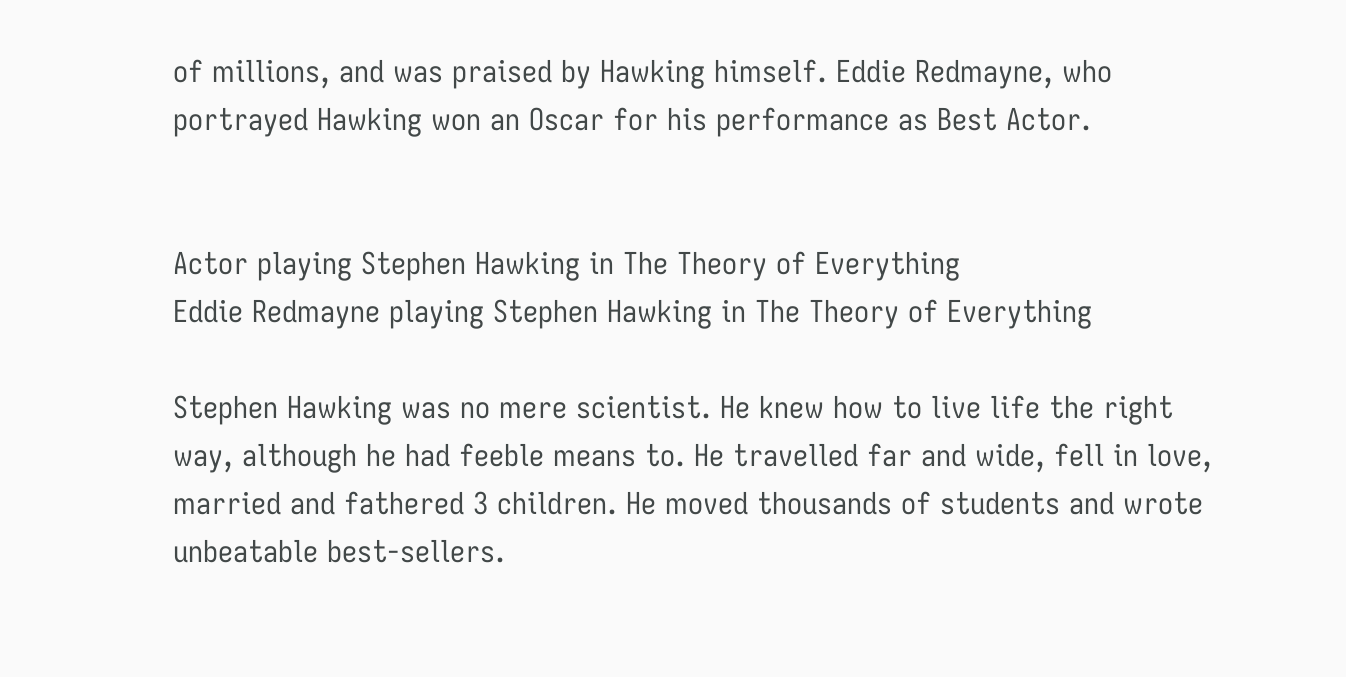of millions, and was praised by Hawking himself. Eddie Redmayne, who portrayed Hawking won an Oscar for his performance as Best Actor.


Actor playing Stephen Hawking in The Theory of Everything
Eddie Redmayne playing Stephen Hawking in The Theory of Everything

Stephen Hawking was no mere scientist. He knew how to live life the right way, although he had feeble means to. He travelled far and wide, fell in love, married and fathered 3 children. He moved thousands of students and wrote unbeatable best-sellers.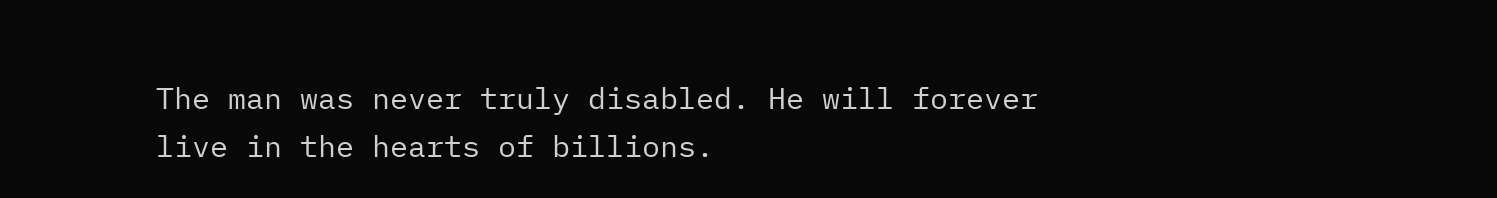The man was never truly disabled. He will forever live in the hearts of billions.